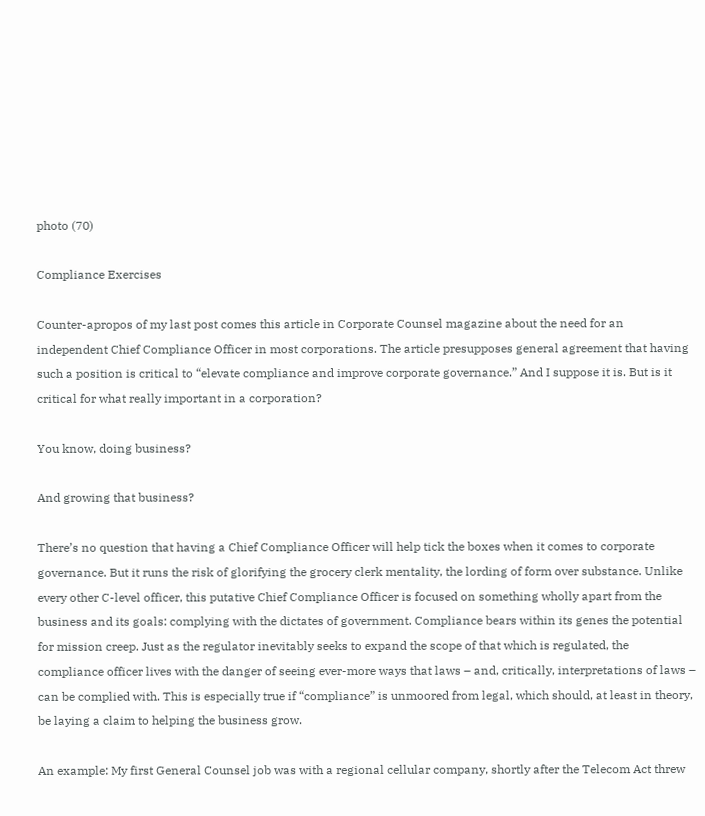photo (70)

Compliance Exercises

Counter-apropos of my last post comes this article in Corporate Counsel magazine about the need for an independent Chief Compliance Officer in most corporations. The article presupposes general agreement that having such a position is critical to “elevate compliance and improve corporate governance.” And I suppose it is. But is it critical for what really important in a corporation?

You know, doing business?

And growing that business?

There’s no question that having a Chief Compliance Officer will help tick the boxes when it comes to corporate governance. But it runs the risk of glorifying the grocery clerk mentality, the lording of form over substance. Unlike every other C-level officer, this putative Chief Compliance Officer is focused on something wholly apart from the business and its goals: complying with the dictates of government. Compliance bears within its genes the potential for mission creep. Just as the regulator inevitably seeks to expand the scope of that which is regulated, the compliance officer lives with the danger of seeing ever-more ways that laws – and, critically, interpretations of laws – can be complied with. This is especially true if “compliance” is unmoored from legal, which should, at least in theory, be laying a claim to helping the business grow.

An example: My first General Counsel job was with a regional cellular company, shortly after the Telecom Act threw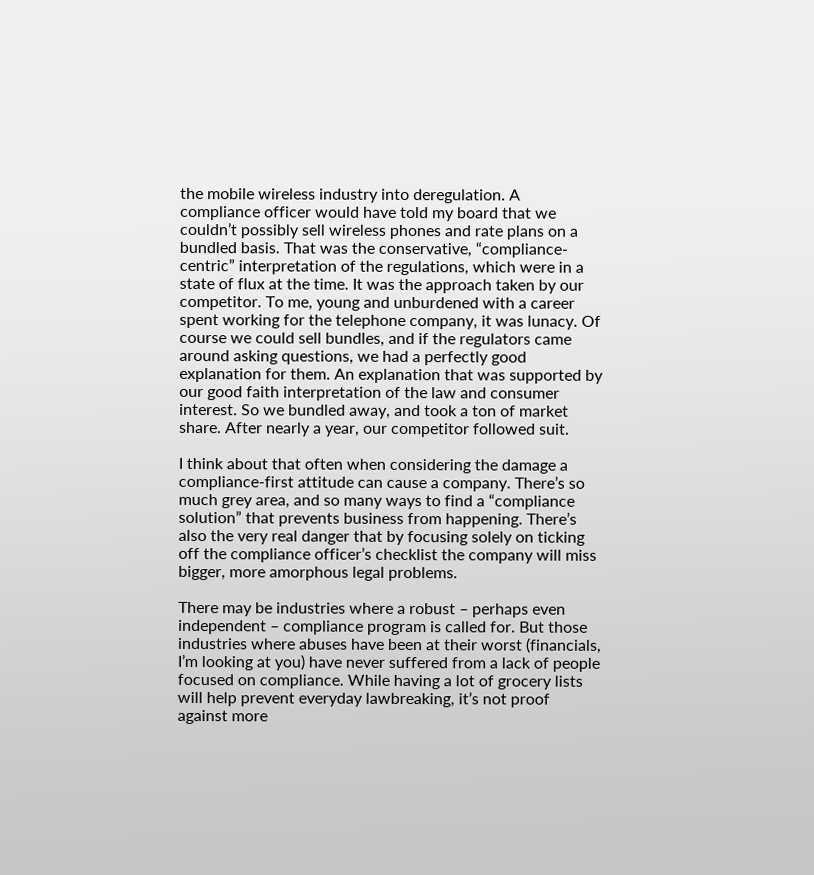the mobile wireless industry into deregulation. A compliance officer would have told my board that we couldn’t possibly sell wireless phones and rate plans on a bundled basis. That was the conservative, “compliance-centric” interpretation of the regulations, which were in a state of flux at the time. It was the approach taken by our competitor. To me, young and unburdened with a career spent working for the telephone company, it was lunacy. Of course we could sell bundles, and if the regulators came around asking questions, we had a perfectly good explanation for them. An explanation that was supported by our good faith interpretation of the law and consumer interest. So we bundled away, and took a ton of market share. After nearly a year, our competitor followed suit.

I think about that often when considering the damage a compliance-first attitude can cause a company. There’s so much grey area, and so many ways to find a “compliance solution” that prevents business from happening. There’s also the very real danger that by focusing solely on ticking off the compliance officer’s checklist the company will miss bigger, more amorphous legal problems.

There may be industries where a robust – perhaps even independent – compliance program is called for. But those industries where abuses have been at their worst (financials, I’m looking at you) have never suffered from a lack of people focused on compliance. While having a lot of grocery lists will help prevent everyday lawbreaking, it’s not proof against more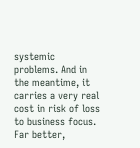systemic problems. And in the meantime, it carries a very real cost in risk of loss to business focus. Far better,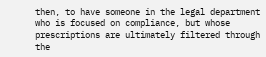then, to have someone in the legal department who is focused on compliance, but whose prescriptions are ultimately filtered through the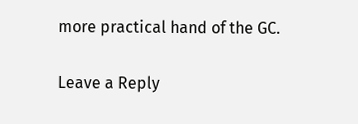more practical hand of the GC.

Leave a Reply